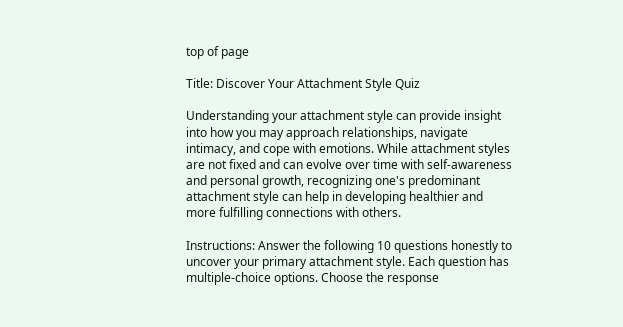top of page

Title: Discover Your Attachment Style Quiz

Understanding your attachment style can provide insight into how you may approach relationships, navigate intimacy, and cope with emotions. While attachment styles are not fixed and can evolve over time with self-awareness and personal growth, recognizing one's predominant attachment style can help in developing healthier and more fulfilling connections with others.

Instructions: Answer the following 10 questions honestly to uncover your primary attachment style. Each question has multiple-choice options. Choose the response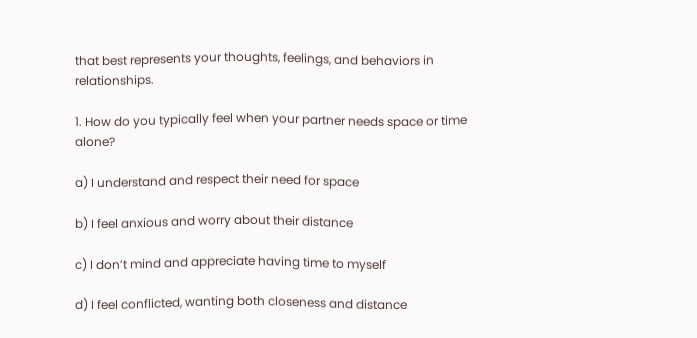that best represents your thoughts, feelings, and behaviors in relationships.

1. How do you typically feel when your partner needs space or time alone?

a) I understand and respect their need for space

b) I feel anxious and worry about their distance

c) I don’t mind and appreciate having time to myself

d) I feel conflicted, wanting both closeness and distance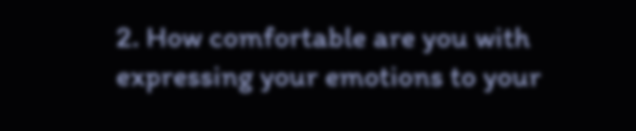2. How comfortable are you with expressing your emotions to your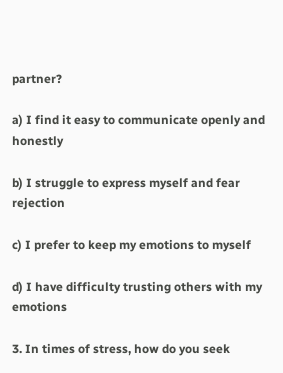partner?

a) I find it easy to communicate openly and honestly

b) I struggle to express myself and fear rejection

c) I prefer to keep my emotions to myself

d) I have difficulty trusting others with my emotions

3. In times of stress, how do you seek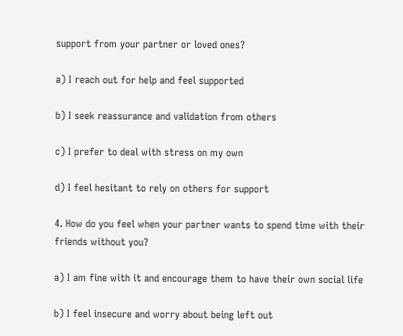support from your partner or loved ones?

a) I reach out for help and feel supported

b) I seek reassurance and validation from others

c) I prefer to deal with stress on my own

d) I feel hesitant to rely on others for support

4. How do you feel when your partner wants to spend time with their friends without you?

a) I am fine with it and encourage them to have their own social life

b) I feel insecure and worry about being left out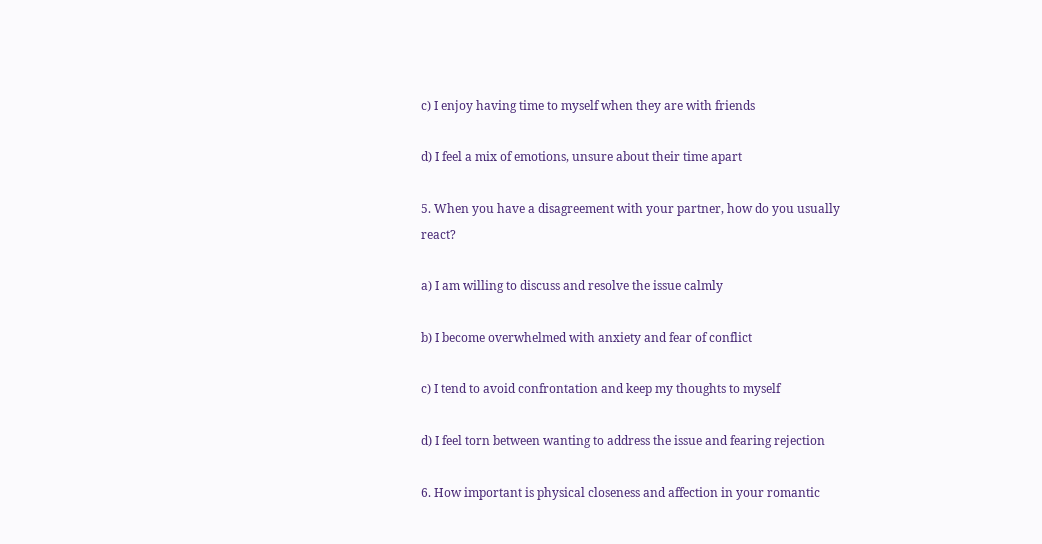c) I enjoy having time to myself when they are with friends

d) I feel a mix of emotions, unsure about their time apart

5. When you have a disagreement with your partner, how do you usually react?

a) I am willing to discuss and resolve the issue calmly

b) I become overwhelmed with anxiety and fear of conflict

c) I tend to avoid confrontation and keep my thoughts to myself

d) I feel torn between wanting to address the issue and fearing rejection

6. How important is physical closeness and affection in your romantic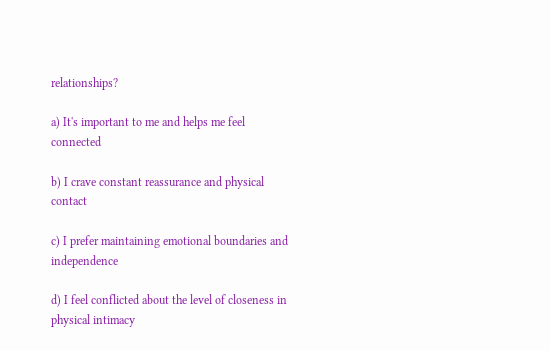relationships?

a) It's important to me and helps me feel connected

b) I crave constant reassurance and physical contact

c) I prefer maintaining emotional boundaries and independence

d) I feel conflicted about the level of closeness in physical intimacy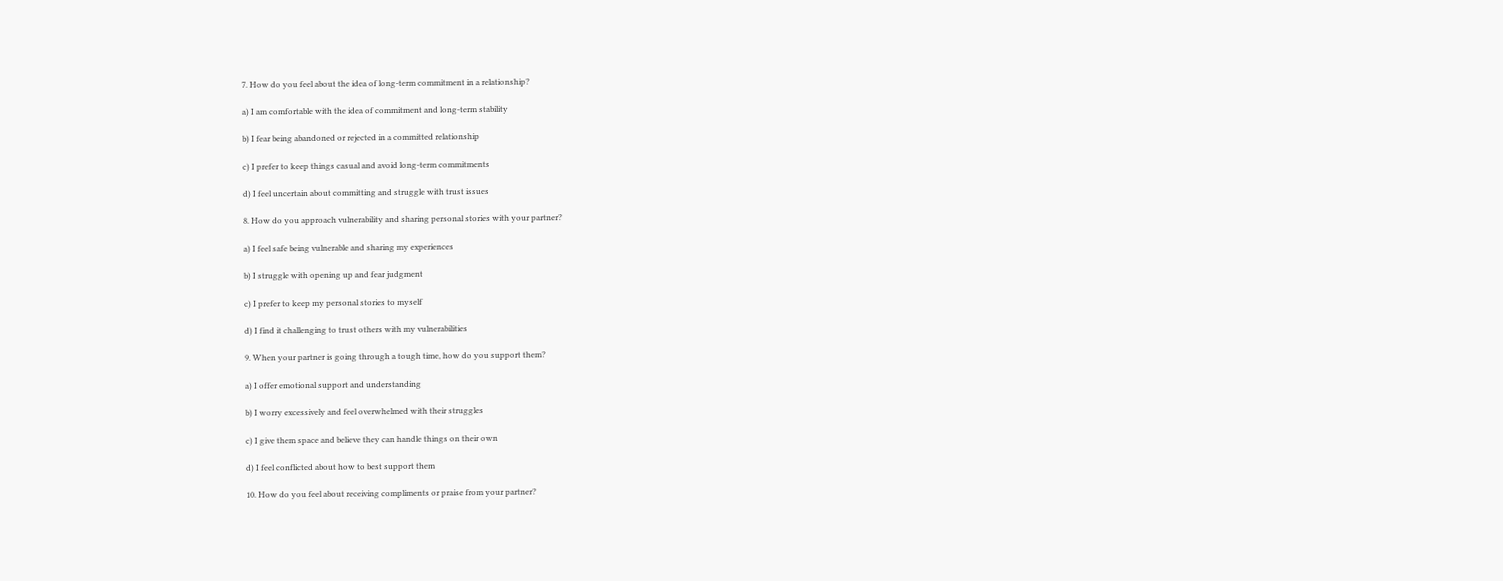7. How do you feel about the idea of long-term commitment in a relationship?

a) I am comfortable with the idea of commitment and long-term stability

b) I fear being abandoned or rejected in a committed relationship

c) I prefer to keep things casual and avoid long-term commitments

d) I feel uncertain about committing and struggle with trust issues

8. How do you approach vulnerability and sharing personal stories with your partner?

a) I feel safe being vulnerable and sharing my experiences

b) I struggle with opening up and fear judgment

c) I prefer to keep my personal stories to myself

d) I find it challenging to trust others with my vulnerabilities

9. When your partner is going through a tough time, how do you support them?

a) I offer emotional support and understanding

b) I worry excessively and feel overwhelmed with their struggles

c) I give them space and believe they can handle things on their own

d) I feel conflicted about how to best support them

10. How do you feel about receiving compliments or praise from your partner?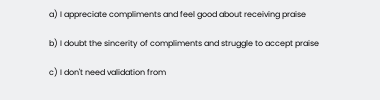a) I appreciate compliments and feel good about receiving praise

b) I doubt the sincerity of compliments and struggle to accept praise

c) I don't need validation from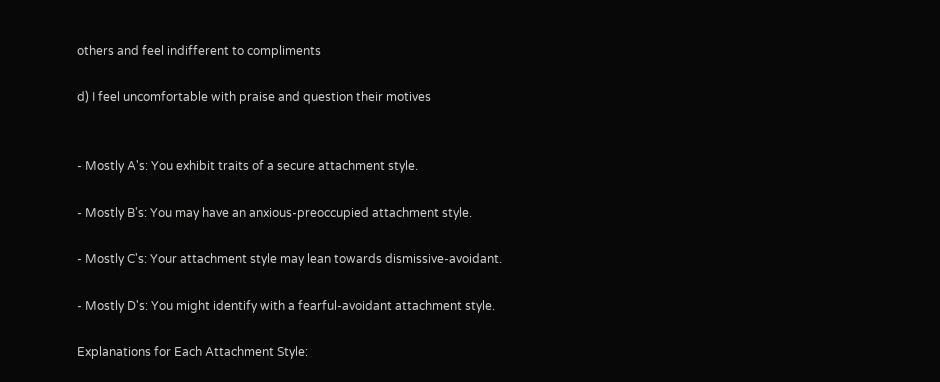others and feel indifferent to compliments

d) I feel uncomfortable with praise and question their motives


- Mostly A's: You exhibit traits of a secure attachment style.

- Mostly B's: You may have an anxious-preoccupied attachment style.

- Mostly C's: Your attachment style may lean towards dismissive-avoidant.

- Mostly D's: You might identify with a fearful-avoidant attachment style.

Explanations for Each Attachment Style: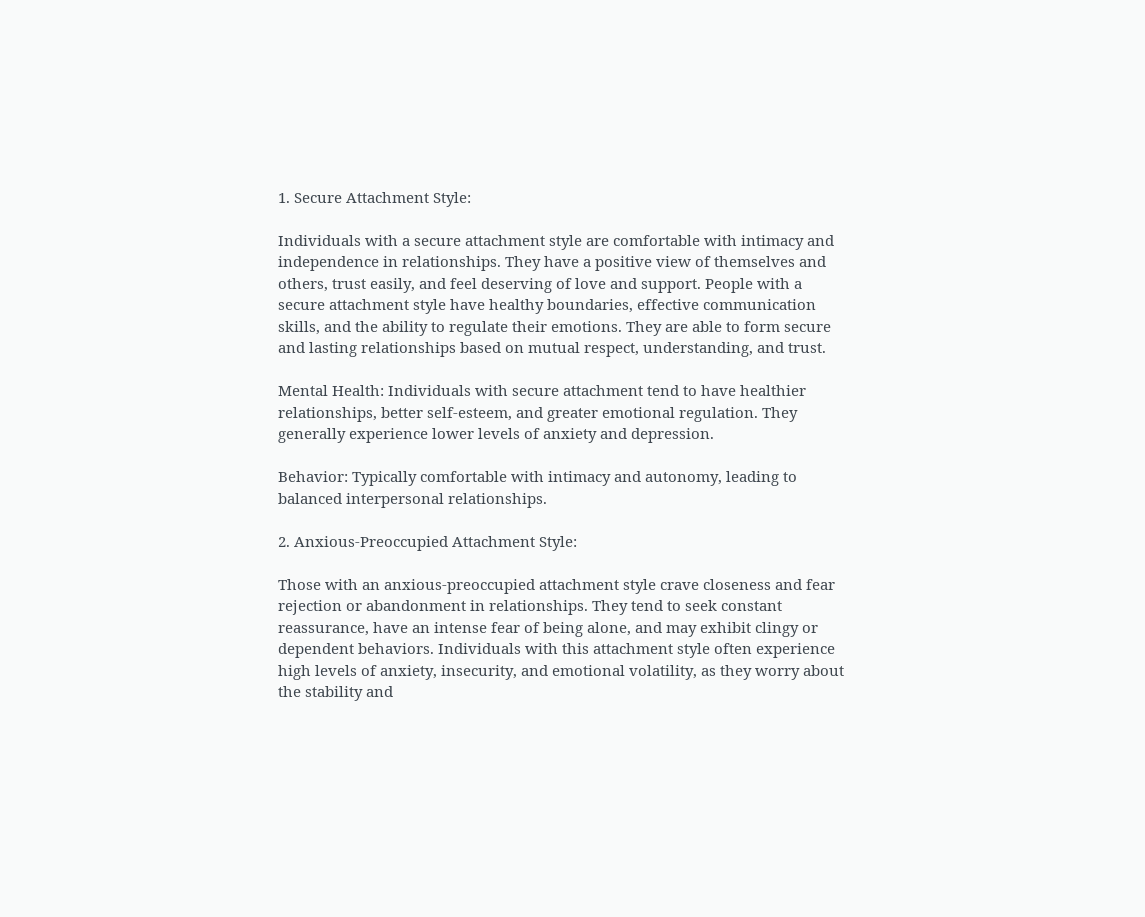1. Secure Attachment Style:

Individuals with a secure attachment style are comfortable with intimacy and independence in relationships. They have a positive view of themselves and others, trust easily, and feel deserving of love and support. People with a secure attachment style have healthy boundaries, effective communication skills, and the ability to regulate their emotions. They are able to form secure and lasting relationships based on mutual respect, understanding, and trust.

Mental Health: Individuals with secure attachment tend to have healthier relationships, better self-esteem, and greater emotional regulation. They generally experience lower levels of anxiety and depression.

Behavior: Typically comfortable with intimacy and autonomy, leading to balanced interpersonal relationships.

2. Anxious-Preoccupied Attachment Style:

Those with an anxious-preoccupied attachment style crave closeness and fear rejection or abandonment in relationships. They tend to seek constant reassurance, have an intense fear of being alone, and may exhibit clingy or dependent behaviors. Individuals with this attachment style often experience high levels of anxiety, insecurity, and emotional volatility, as they worry about the stability and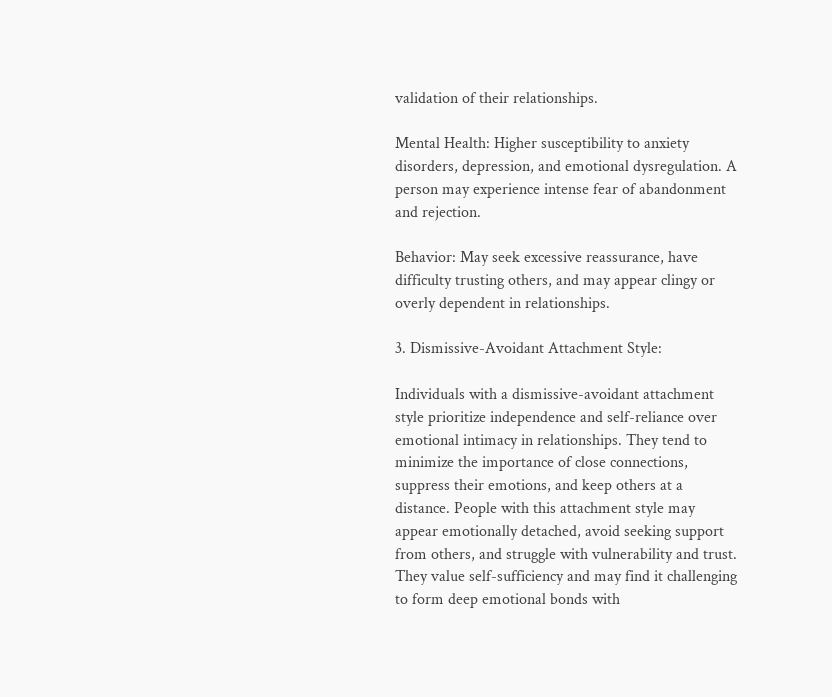validation of their relationships.

Mental Health: Higher susceptibility to anxiety disorders, depression, and emotional dysregulation. A person may experience intense fear of abandonment and rejection.

Behavior: May seek excessive reassurance, have difficulty trusting others, and may appear clingy or overly dependent in relationships.

3. Dismissive-Avoidant Attachment Style:

Individuals with a dismissive-avoidant attachment style prioritize independence and self-reliance over emotional intimacy in relationships. They tend to minimize the importance of close connections, suppress their emotions, and keep others at a distance. People with this attachment style may appear emotionally detached, avoid seeking support from others, and struggle with vulnerability and trust. They value self-sufficiency and may find it challenging to form deep emotional bonds with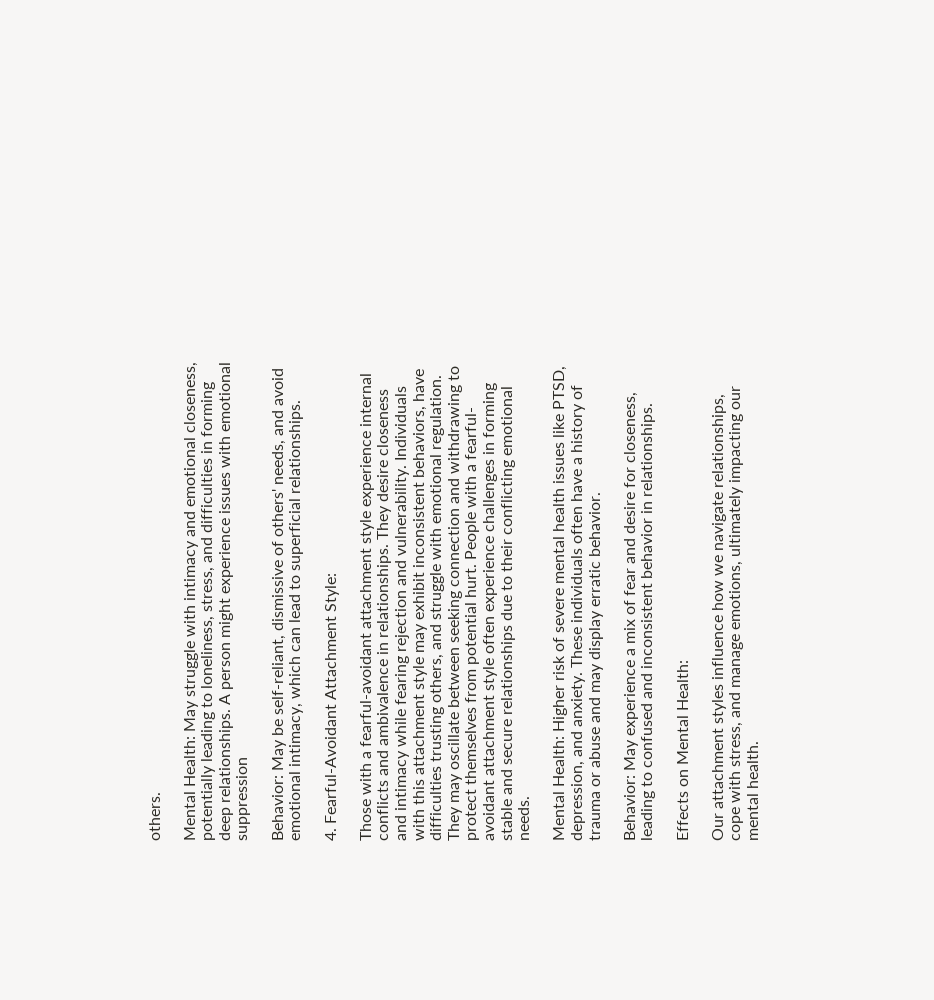others.

Mental Health: May struggle with intimacy and emotional closeness, potentially leading to loneliness, stress, and difficulties in forming deep relationships. A person might experience issues with emotional suppression

Behavior: May be self-reliant, dismissive of others' needs, and avoid emotional intimacy, which can lead to superficial relationships.

4. Fearful-Avoidant Attachment Style:

Those with a fearful-avoidant attachment style experience internal conflicts and ambivalence in relationships. They desire closeness and intimacy while fearing rejection and vulnerability. Individuals with this attachment style may exhibit inconsistent behaviors, have difficulties trusting others, and struggle with emotional regulation. They may oscillate between seeking connection and withdrawing to protect themselves from potential hurt. People with a fearful-avoidant attachment style often experience challenges in forming stable and secure relationships due to their conflicting emotional needs.

Mental Health: Higher risk of severe mental health issues like PTSD, depression, and anxiety. These individuals often have a history of trauma or abuse and may display erratic behavior.

Behavior: May experience a mix of fear and desire for closeness, leading to confused and inconsistent behavior in relationships.

Effects on Mental Health:

Our attachment styles influence how we navigate relationships, cope with stress, and manage emotions, ultimately impacting our mental health.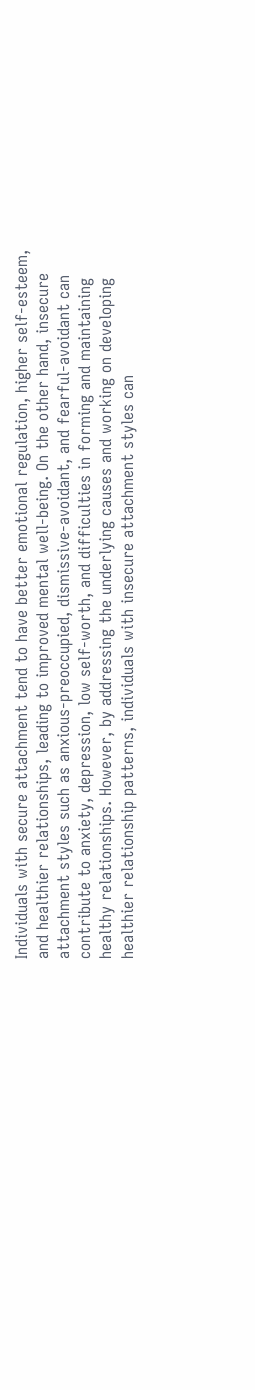Individuals with secure attachment tend to have better emotional regulation, higher self-esteem, and healthier relationships, leading to improved mental well-being. On the other hand, insecure attachment styles such as anxious-preoccupied, dismissive-avoidant, and fearful-avoidant can contribute to anxiety, depression, low self-worth, and difficulties in forming and maintaining healthy relationships. However, by addressing the underlying causes and working on developing healthier relationship patterns, individuals with insecure attachment styles can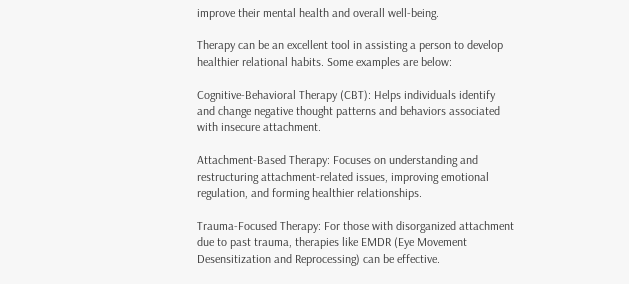improve their mental health and overall well-being.

Therapy can be an excellent tool in assisting a person to develop healthier relational habits. Some examples are below:

Cognitive-Behavioral Therapy (CBT): Helps individuals identify and change negative thought patterns and behaviors associated with insecure attachment.

Attachment-Based Therapy: Focuses on understanding and restructuring attachment-related issues, improving emotional regulation, and forming healthier relationships.

Trauma-Focused Therapy: For those with disorganized attachment due to past trauma, therapies like EMDR (Eye Movement Desensitization and Reprocessing) can be effective.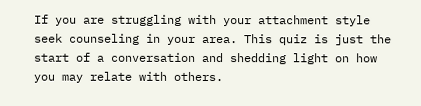If you are struggling with your attachment style seek counseling in your area. This quiz is just the start of a conversation and shedding light on how you may relate with others.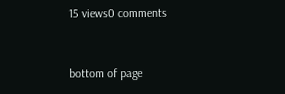15 views0 comments


bottom of page